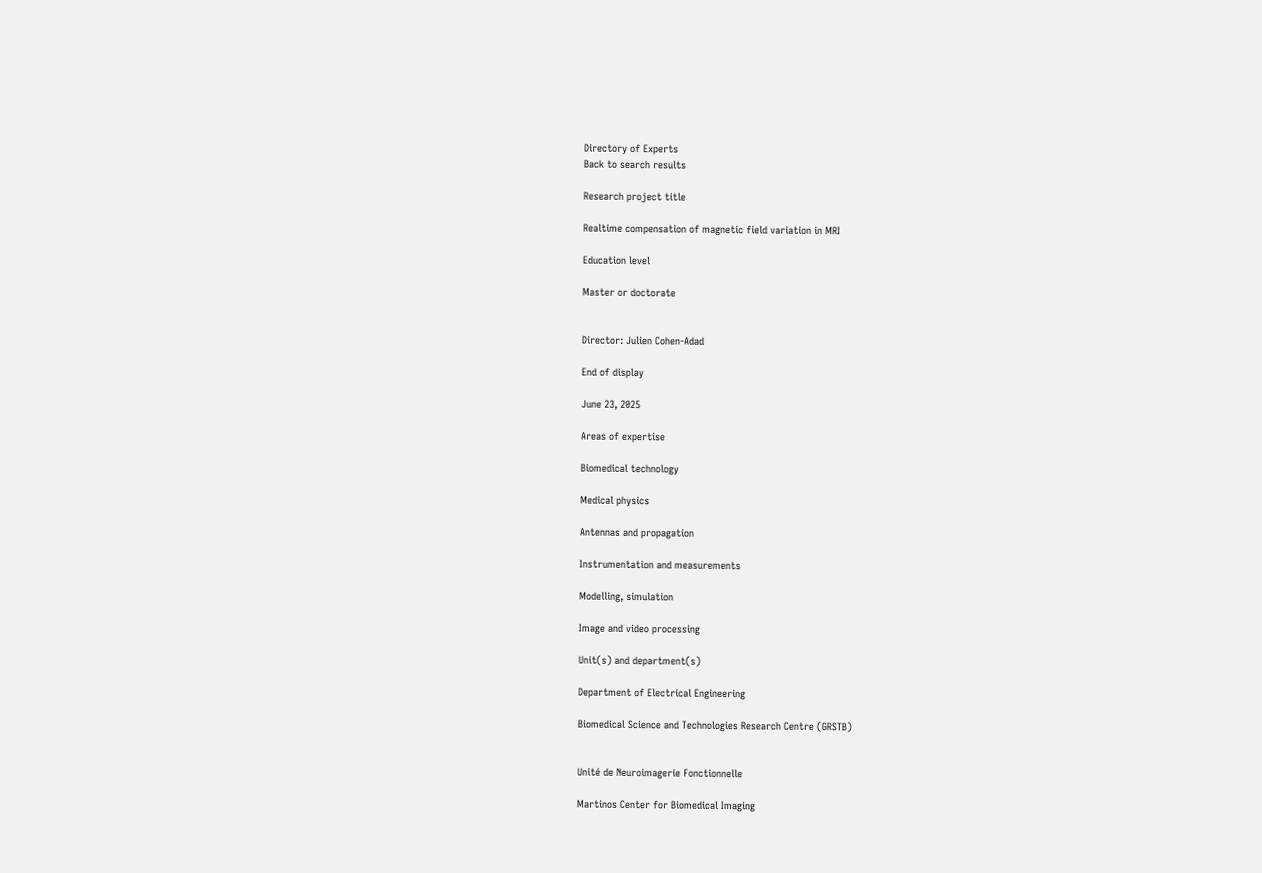Directory of Experts
Back to search results

Research project title

Realtime compensation of magnetic field variation in MRI

Education level

Master or doctorate


Director: Julien Cohen-Adad

End of display

June 23, 2025

Areas of expertise

Biomedical technology

Medical physics

Antennas and propagation

Instrumentation and measurements

Modelling, simulation

Image and video processing

Unit(s) and department(s)

Department of Electrical Engineering

Biomedical Science and Technologies Research Centre (GRSTB)


Unité de Neuroimagerie Fonctionnelle

Martinos Center for Biomedical Imaging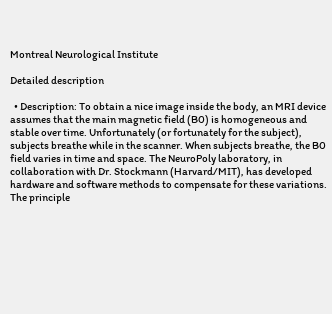Montreal Neurological Institute

Detailed description

  • Description: To obtain a nice image inside the body, an MRI device assumes that the main magnetic field (B0) is homogeneous and stable over time. Unfortunately (or fortunately for the subject), subjects breathe while in the scanner. When subjects breathe, the B0 field varies in time and space. The NeuroPoly laboratory, in collaboration with Dr. Stockmann (Harvard/MIT), has developed hardware and software methods to compensate for these variations. The principle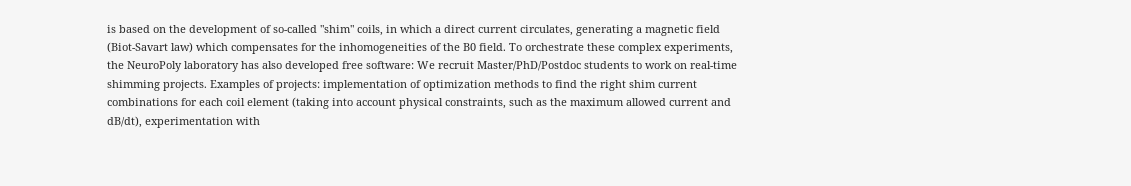is based on the development of so-called "shim" coils, in which a direct current circulates, generating a magnetic field (Biot-Savart law) which compensates for the inhomogeneities of the B0 field. To orchestrate these complex experiments, the NeuroPoly laboratory has also developed free software: We recruit Master/PhD/Postdoc students to work on real-time shimming projects. Examples of projects: implementation of optimization methods to find the right shim current combinations for each coil element (taking into account physical constraints, such as the maximum allowed current and dB/dt), experimentation with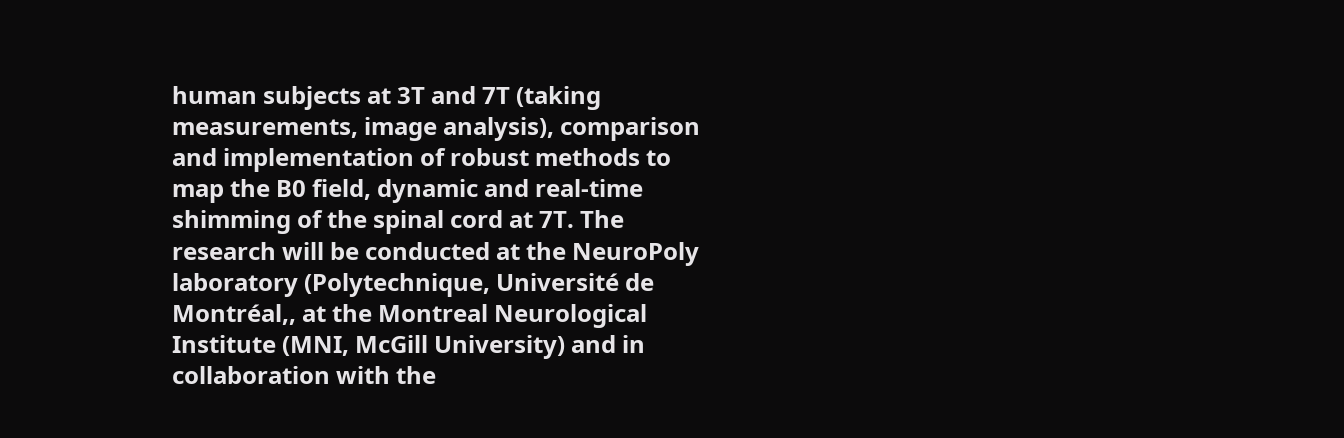human subjects at 3T and 7T (taking measurements, image analysis), comparison and implementation of robust methods to map the B0 field, dynamic and real-time shimming of the spinal cord at 7T. The research will be conducted at the NeuroPoly laboratory (Polytechnique, Université de Montréal,, at the Montreal Neurological Institute (MNI, McGill University) and in collaboration with the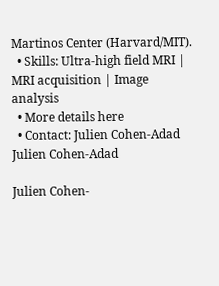Martinos Center (Harvard/MIT).
  • Skills: Ultra-high field MRI | MRI acquisition | Image analysis
  • More details here
  • Contact: Julien Cohen-Adad
Julien Cohen-Adad

Julien Cohen-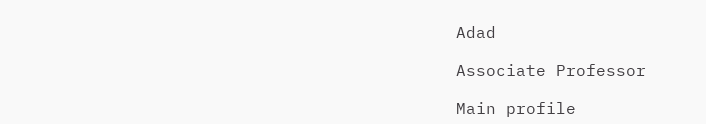Adad

Associate Professor

Main profile